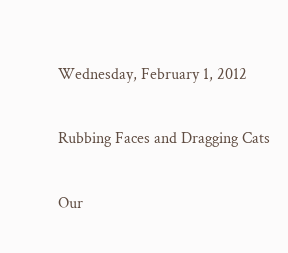Wednesday, February 1, 2012

Rubbing Faces and Dragging Cats

Our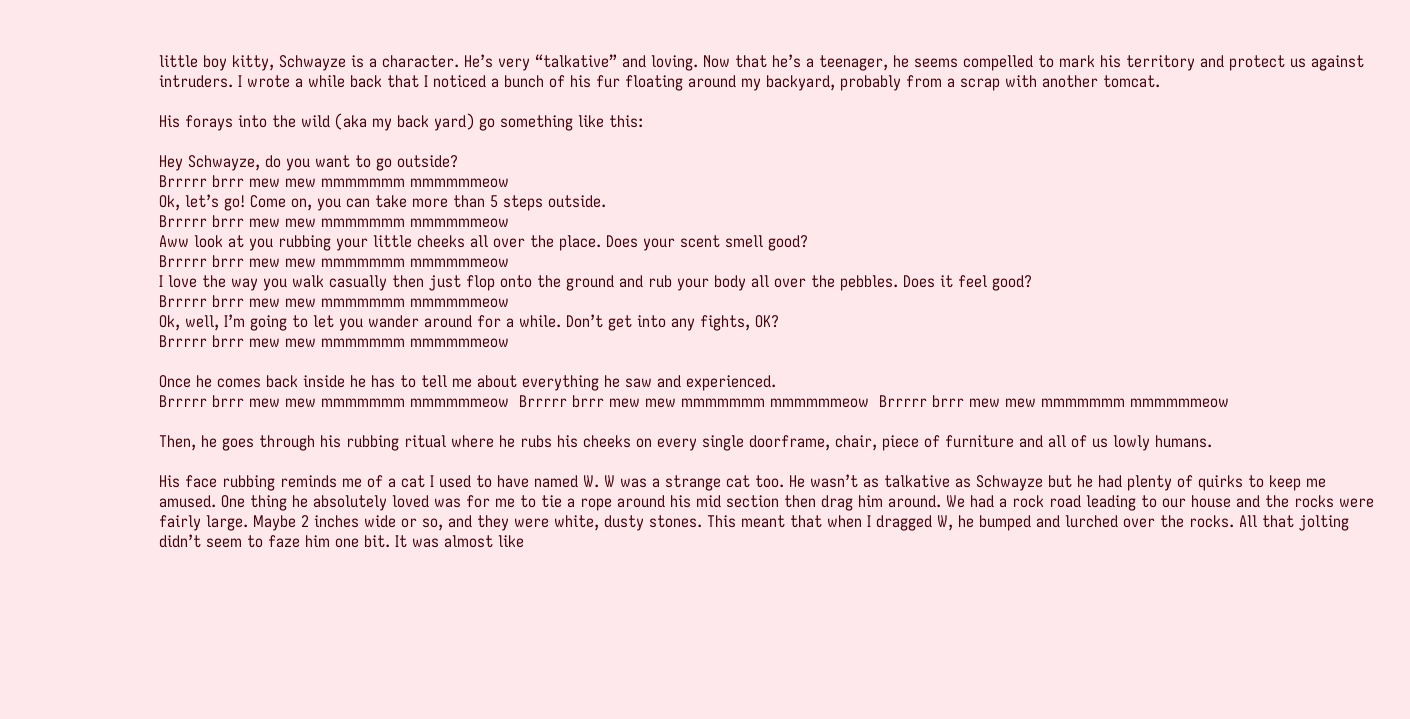little boy kitty, Schwayze is a character. He’s very “talkative” and loving. Now that he’s a teenager, he seems compelled to mark his territory and protect us against intruders. I wrote a while back that I noticed a bunch of his fur floating around my backyard, probably from a scrap with another tomcat.

His forays into the wild (aka my back yard) go something like this:

Hey Schwayze, do you want to go outside?
Brrrrr brrr mew mew mmmmmmm mmmmmmeow
Ok, let’s go! Come on, you can take more than 5 steps outside.
Brrrrr brrr mew mew mmmmmmm mmmmmmeow
Aww look at you rubbing your little cheeks all over the place. Does your scent smell good?
Brrrrr brrr mew mew mmmmmmm mmmmmmeow
I love the way you walk casually then just flop onto the ground and rub your body all over the pebbles. Does it feel good?
Brrrrr brrr mew mew mmmmmmm mmmmmmeow
Ok, well, I’m going to let you wander around for a while. Don’t get into any fights, OK?
Brrrrr brrr mew mew mmmmmmm mmmmmmeow

Once he comes back inside he has to tell me about everything he saw and experienced.
Brrrrr brrr mew mew mmmmmmm mmmmmmeow  Brrrrr brrr mew mew mmmmmmm mmmmmmeow  Brrrrr brrr mew mew mmmmmmm mmmmmmeow

Then, he goes through his rubbing ritual where he rubs his cheeks on every single doorframe, chair, piece of furniture and all of us lowly humans.

His face rubbing reminds me of a cat I used to have named W. W was a strange cat too. He wasn’t as talkative as Schwayze but he had plenty of quirks to keep me amused. One thing he absolutely loved was for me to tie a rope around his mid section then drag him around. We had a rock road leading to our house and the rocks were fairly large. Maybe 2 inches wide or so, and they were white, dusty stones. This meant that when I dragged W, he bumped and lurched over the rocks. All that jolting didn’t seem to faze him one bit. It was almost like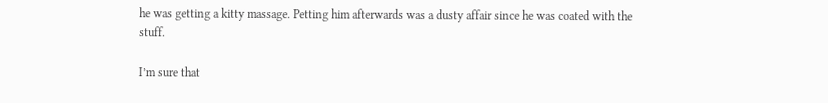he was getting a kitty massage. Petting him afterwards was a dusty affair since he was coated with the stuff.

I’m sure that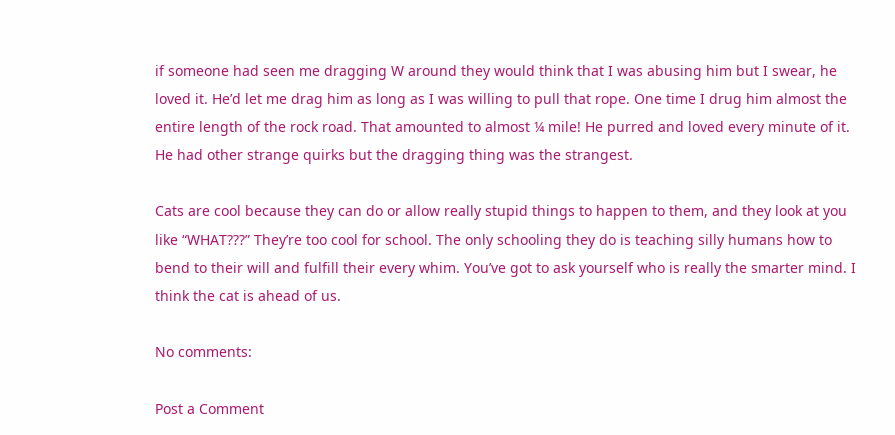if someone had seen me dragging W around they would think that I was abusing him but I swear, he loved it. He’d let me drag him as long as I was willing to pull that rope. One time I drug him almost the entire length of the rock road. That amounted to almost ¼ mile! He purred and loved every minute of it. He had other strange quirks but the dragging thing was the strangest.

Cats are cool because they can do or allow really stupid things to happen to them, and they look at you like “WHAT???” They’re too cool for school. The only schooling they do is teaching silly humans how to bend to their will and fulfill their every whim. You’ve got to ask yourself who is really the smarter mind. I think the cat is ahead of us.

No comments:

Post a Comment